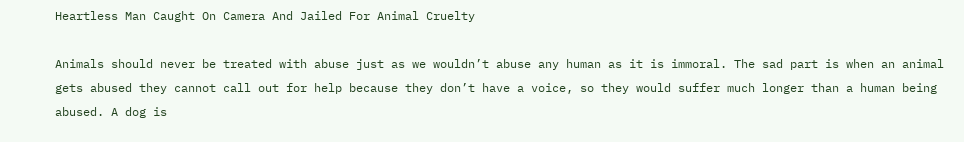Heartless Man Caught On Camera And Jailed For Animal Cruelty

Animals should never be treated with abuse just as we wouldn’t abuse any human as it is immoral. The sad part is when an animal gets abused they cannot call out for help because they don’t have a voice, so they would suffer much longer than a human being abused. A dog is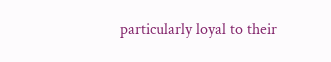particularly loyal to their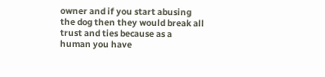owner and if you start abusing the dog then they would break all trust and ties because as a human you have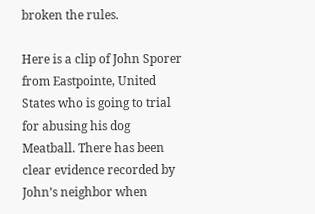broken the rules.

Here is a clip of John Sporer from Eastpointe, United States who is going to trial for abusing his dog Meatball. There has been clear evidence recorded by John’s neighbor when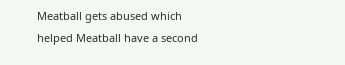Meatball gets abused which helped Meatball have a second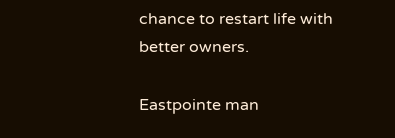chance to restart life with better owners.

Eastpointe man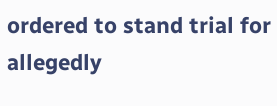ordered to stand trial for allegedly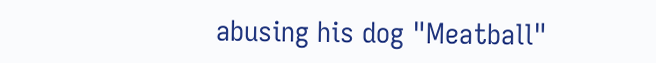abusing his dog "Meatball"